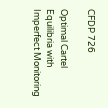CFDP 726

Optimal Cartel Equilibria with Imperfect Monitoring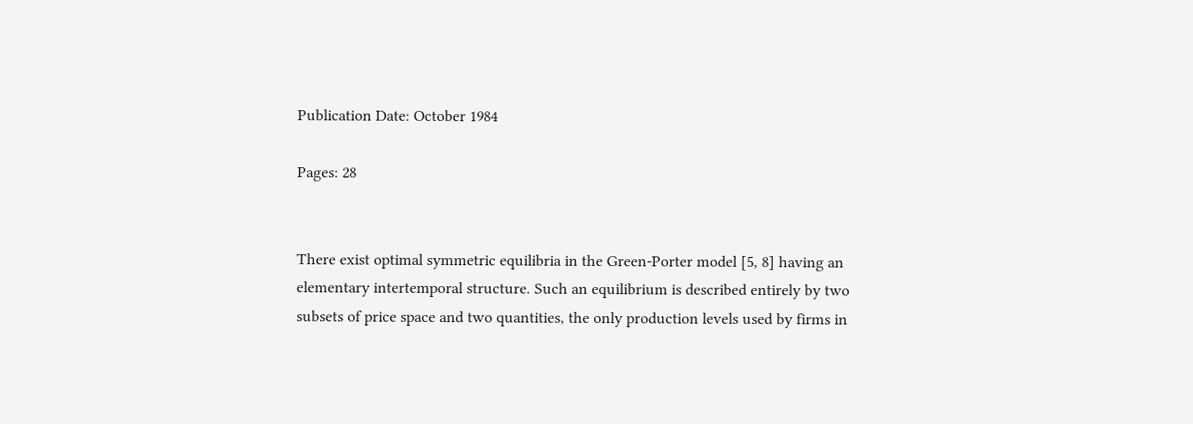Publication Date: October 1984

Pages: 28


There exist optimal symmetric equilibria in the Green-Porter model [5, 8] having an elementary intertemporal structure. Such an equilibrium is described entirely by two subsets of price space and two quantities, the only production levels used by firms in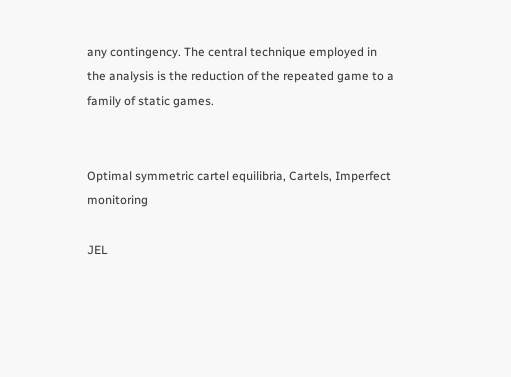any contingency. The central technique employed in the analysis is the reduction of the repeated game to a family of static games.


Optimal symmetric cartel equilibria, Cartels, Imperfect monitoring

JEL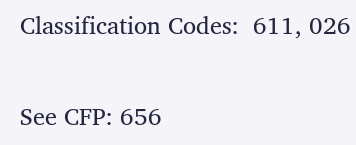Classification Codes:  611, 026

See CFP: 656